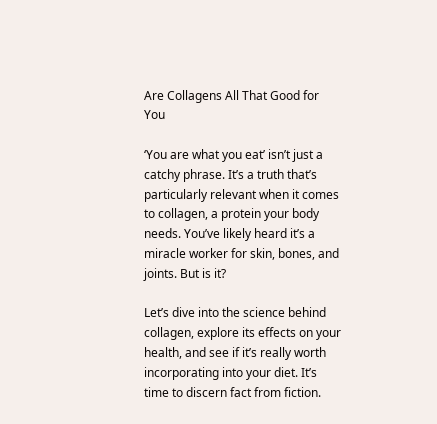Are Collagens All That Good for You

‘You are what you eat’ isn’t just a catchy phrase. It’s a truth that’s particularly relevant when it comes to collagen, a protein your body needs. You’ve likely heard it’s a miracle worker for skin, bones, and joints. But is it?

Let’s dive into the science behind collagen, explore its effects on your health, and see if it’s really worth incorporating into your diet. It’s time to discern fact from fiction.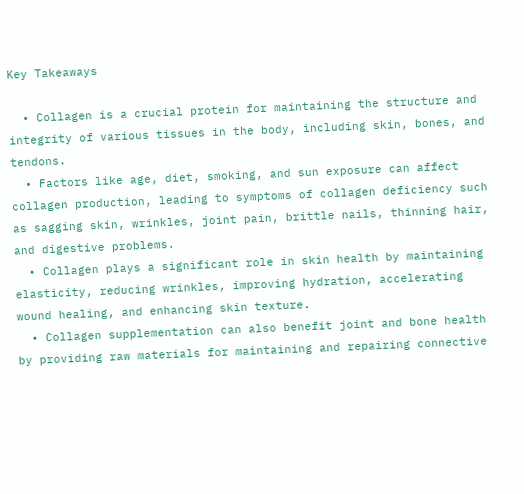Key Takeaways

  • Collagen is a crucial protein for maintaining the structure and integrity of various tissues in the body, including skin, bones, and tendons.
  • Factors like age, diet, smoking, and sun exposure can affect collagen production, leading to symptoms of collagen deficiency such as sagging skin, wrinkles, joint pain, brittle nails, thinning hair, and digestive problems.
  • Collagen plays a significant role in skin health by maintaining elasticity, reducing wrinkles, improving hydration, accelerating wound healing, and enhancing skin texture.
  • Collagen supplementation can also benefit joint and bone health by providing raw materials for maintaining and repairing connective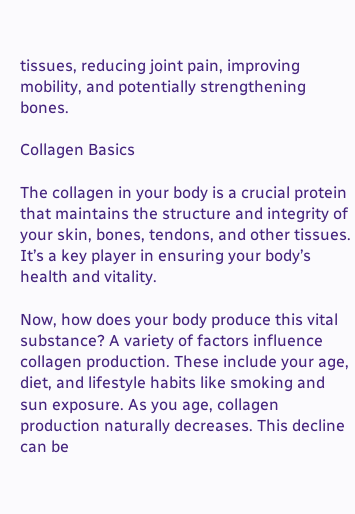tissues, reducing joint pain, improving mobility, and potentially strengthening bones.

Collagen Basics

The collagen in your body is a crucial protein that maintains the structure and integrity of your skin, bones, tendons, and other tissues. It’s a key player in ensuring your body’s health and vitality.

Now, how does your body produce this vital substance? A variety of factors influence collagen production. These include your age, diet, and lifestyle habits like smoking and sun exposure. As you age, collagen production naturally decreases. This decline can be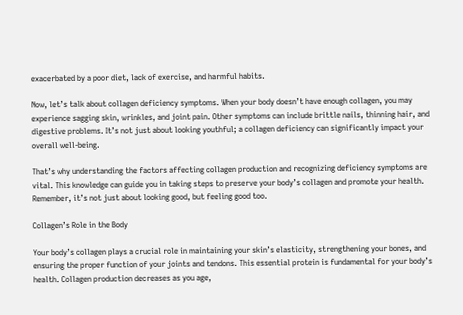exacerbated by a poor diet, lack of exercise, and harmful habits.

Now, let’s talk about collagen deficiency symptoms. When your body doesn’t have enough collagen, you may experience sagging skin, wrinkles, and joint pain. Other symptoms can include brittle nails, thinning hair, and digestive problems. It’s not just about looking youthful; a collagen deficiency can significantly impact your overall well-being.

That’s why understanding the factors affecting collagen production and recognizing deficiency symptoms are vital. This knowledge can guide you in taking steps to preserve your body’s collagen and promote your health. Remember, it’s not just about looking good, but feeling good too.

Collagen’s Role in the Body

Your body’s collagen plays a crucial role in maintaining your skin’s elasticity, strengthening your bones, and ensuring the proper function of your joints and tendons. This essential protein is fundamental for your body’s health. Collagen production decreases as you age,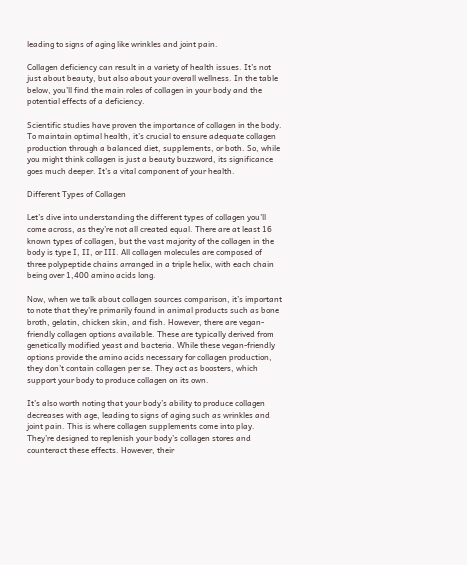leading to signs of aging like wrinkles and joint pain.

Collagen deficiency can result in a variety of health issues. It’s not just about beauty, but also about your overall wellness. In the table below, you’ll find the main roles of collagen in your body and the potential effects of a deficiency.

Scientific studies have proven the importance of collagen in the body. To maintain optimal health, it’s crucial to ensure adequate collagen production through a balanced diet, supplements, or both. So, while you might think collagen is just a beauty buzzword, its significance goes much deeper. It’s a vital component of your health.

Different Types of Collagen

Let’s dive into understanding the different types of collagen you’ll come across, as they’re not all created equal. There are at least 16 known types of collagen, but the vast majority of the collagen in the body is type I, II, or III. All collagen molecules are composed of three polypeptide chains arranged in a triple helix, with each chain being over 1,400 amino acids long.

Now, when we talk about collagen sources comparison, it’s important to note that they’re primarily found in animal products such as bone broth, gelatin, chicken skin, and fish. However, there are vegan-friendly collagen options available. These are typically derived from genetically modified yeast and bacteria. While these vegan-friendly options provide the amino acids necessary for collagen production, they don’t contain collagen per se. They act as boosters, which support your body to produce collagen on its own.

It’s also worth noting that your body’s ability to produce collagen decreases with age, leading to signs of aging such as wrinkles and joint pain. This is where collagen supplements come into play. They’re designed to replenish your body’s collagen stores and counteract these effects. However, their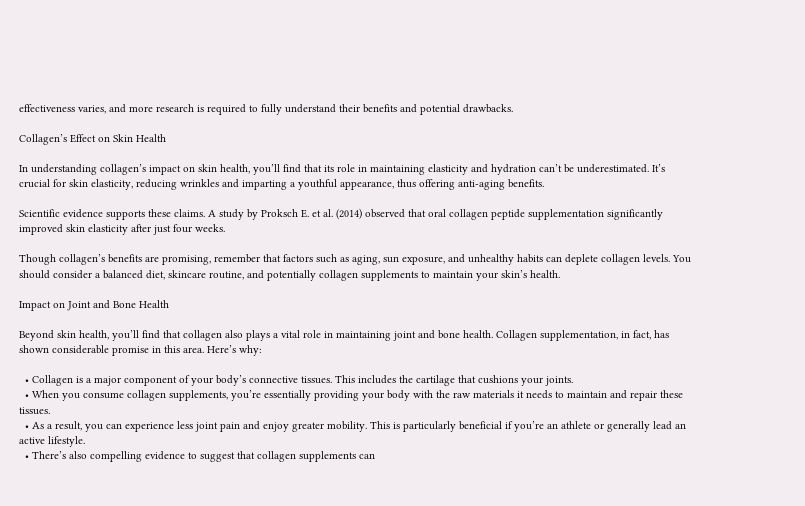effectiveness varies, and more research is required to fully understand their benefits and potential drawbacks.

Collagen’s Effect on Skin Health

In understanding collagen’s impact on skin health, you’ll find that its role in maintaining elasticity and hydration can’t be underestimated. It’s crucial for skin elasticity, reducing wrinkles and imparting a youthful appearance, thus offering anti-aging benefits.

Scientific evidence supports these claims. A study by Proksch E. et al. (2014) observed that oral collagen peptide supplementation significantly improved skin elasticity after just four weeks.

Though collagen’s benefits are promising, remember that factors such as aging, sun exposure, and unhealthy habits can deplete collagen levels. You should consider a balanced diet, skincare routine, and potentially collagen supplements to maintain your skin’s health.

Impact on Joint and Bone Health

Beyond skin health, you’ll find that collagen also plays a vital role in maintaining joint and bone health. Collagen supplementation, in fact, has shown considerable promise in this area. Here’s why:

  • Collagen is a major component of your body’s connective tissues. This includes the cartilage that cushions your joints.
  • When you consume collagen supplements, you’re essentially providing your body with the raw materials it needs to maintain and repair these tissues.
  • As a result, you can experience less joint pain and enjoy greater mobility. This is particularly beneficial if you’re an athlete or generally lead an active lifestyle.
  • There’s also compelling evidence to suggest that collagen supplements can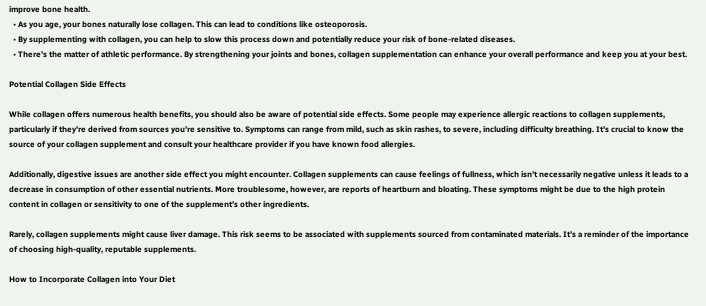improve bone health.
  • As you age, your bones naturally lose collagen. This can lead to conditions like osteoporosis.
  • By supplementing with collagen, you can help to slow this process down and potentially reduce your risk of bone-related diseases.
  • There’s the matter of athletic performance. By strengthening your joints and bones, collagen supplementation can enhance your overall performance and keep you at your best.

Potential Collagen Side Effects

While collagen offers numerous health benefits, you should also be aware of potential side effects. Some people may experience allergic reactions to collagen supplements, particularly if they’re derived from sources you’re sensitive to. Symptoms can range from mild, such as skin rashes, to severe, including difficulty breathing. It’s crucial to know the source of your collagen supplement and consult your healthcare provider if you have known food allergies.

Additionally, digestive issues are another side effect you might encounter. Collagen supplements can cause feelings of fullness, which isn’t necessarily negative unless it leads to a decrease in consumption of other essential nutrients. More troublesome, however, are reports of heartburn and bloating. These symptoms might be due to the high protein content in collagen or sensitivity to one of the supplement’s other ingredients.

Rarely, collagen supplements might cause liver damage. This risk seems to be associated with supplements sourced from contaminated materials. It’s a reminder of the importance of choosing high-quality, reputable supplements.

How to Incorporate Collagen into Your Diet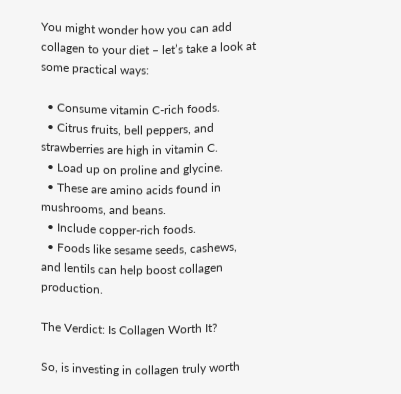You might wonder how you can add collagen to your diet – let’s take a look at some practical ways:

  • Consume vitamin C-rich foods.
  • Citrus fruits, bell peppers, and strawberries are high in vitamin C.
  • Load up on proline and glycine.
  • These are amino acids found in mushrooms, and beans.
  • Include copper-rich foods.
  • Foods like sesame seeds, cashews, and lentils can help boost collagen production.

The Verdict: Is Collagen Worth It?

So, is investing in collagen truly worth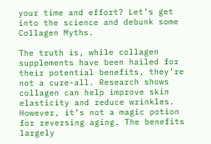your time and effort? Let’s get into the science and debunk some Collagen Myths.

The truth is, while collagen supplements have been hailed for their potential benefits, they’re not a cure-all. Research shows collagen can help improve skin elasticity and reduce wrinkles. However, it’s not a magic potion for reversing aging. The benefits largely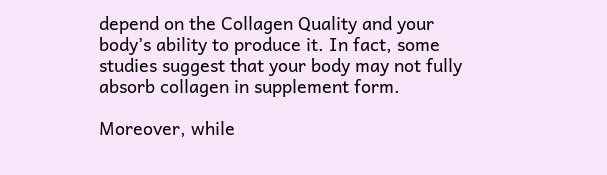depend on the Collagen Quality and your body’s ability to produce it. In fact, some studies suggest that your body may not fully absorb collagen in supplement form.

Moreover, while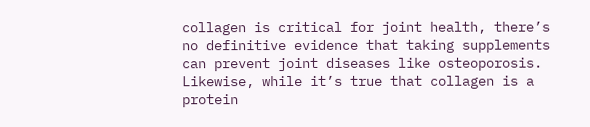collagen is critical for joint health, there’s no definitive evidence that taking supplements can prevent joint diseases like osteoporosis. Likewise, while it’s true that collagen is a protein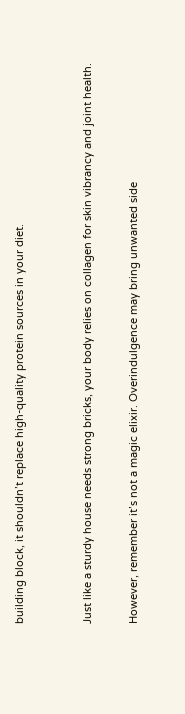building block, it shouldn’t replace high-quality protein sources in your diet.


Just like a sturdy house needs strong bricks, your body relies on collagen for skin vibrancy and joint health.

However, remember it’s not a magic elixir. Overindulgence may bring unwanted side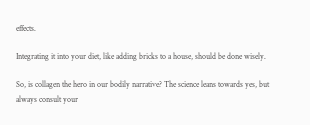effects.

Integrating it into your diet, like adding bricks to a house, should be done wisely.

So, is collagen the hero in our bodily narrative? The science leans towards yes, but always consult your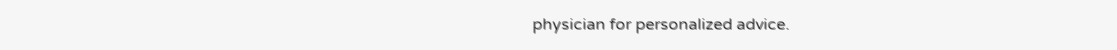physician for personalized advice.